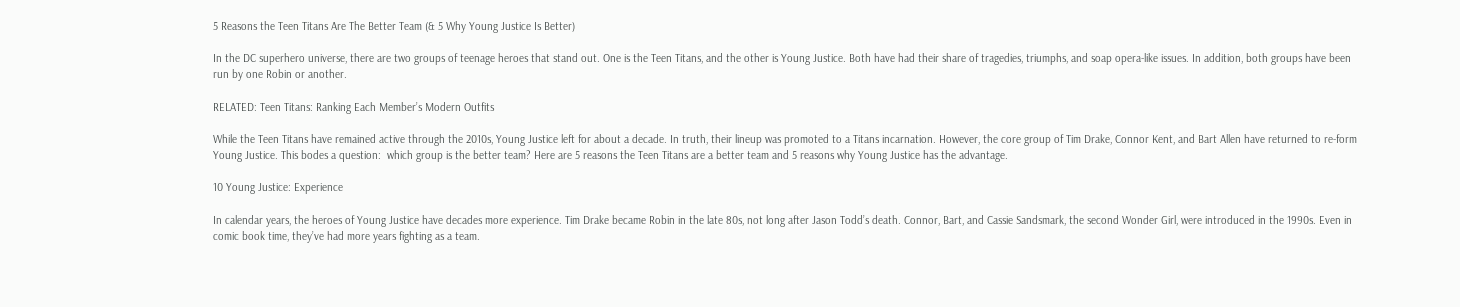5 Reasons the Teen Titans Are The Better Team (& 5 Why Young Justice Is Better)

In the DC superhero universe, there are two groups of teenage heroes that stand out. One is the Teen Titans, and the other is Young Justice. Both have had their share of tragedies, triumphs, and soap opera-like issues. In addition, both groups have been run by one Robin or another.

RELATED: Teen Titans: Ranking Each Member’s Modern Outfits

While the Teen Titans have remained active through the 2010s, Young Justice left for about a decade. In truth, their lineup was promoted to a Titans incarnation. However, the core group of Tim Drake, Connor Kent, and Bart Allen have returned to re-form Young Justice. This bodes a question:  which group is the better team? Here are 5 reasons the Teen Titans are a better team and 5 reasons why Young Justice has the advantage.

10 Young Justice: Experience

In calendar years, the heroes of Young Justice have decades more experience. Tim Drake became Robin in the late 80s, not long after Jason Todd’s death. Connor, Bart, and Cassie Sandsmark, the second Wonder Girl, were introduced in the 1990s. Even in comic book time, they’ve had more years fighting as a team.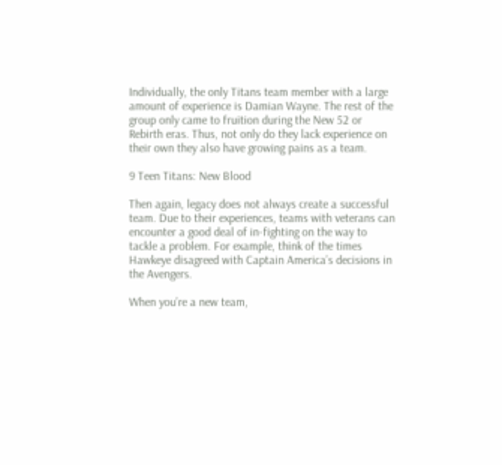Individually, the only Titans team member with a large amount of experience is Damian Wayne. The rest of the group only came to fruition during the New 52 or Rebirth eras. Thus, not only do they lack experience on their own they also have growing pains as a team.

9 Teen Titans: New Blood

Then again, legacy does not always create a successful team. Due to their experiences, teams with veterans can encounter a good deal of in-fighting on the way to tackle a problem. For example, think of the times Hawkeye disagreed with Captain America’s decisions in the Avengers.

When you’re a new team,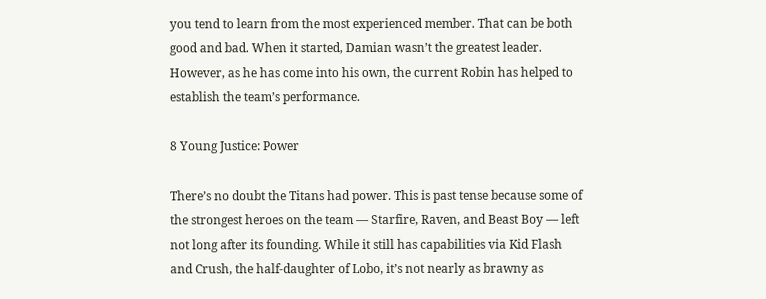you tend to learn from the most experienced member. That can be both good and bad. When it started, Damian wasn’t the greatest leader. However, as he has come into his own, the current Robin has helped to establish the team’s performance.

8 Young Justice: Power

There’s no doubt the Titans had power. This is past tense because some of the strongest heroes on the team — Starfire, Raven, and Beast Boy — left not long after its founding. While it still has capabilities via Kid Flash and Crush, the half-daughter of Lobo, it’s not nearly as brawny as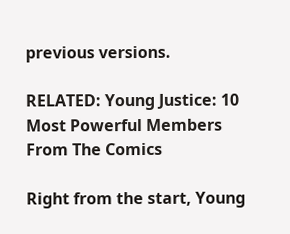previous versions.

RELATED: Young Justice: 10 Most Powerful Members From The Comics

Right from the start, Young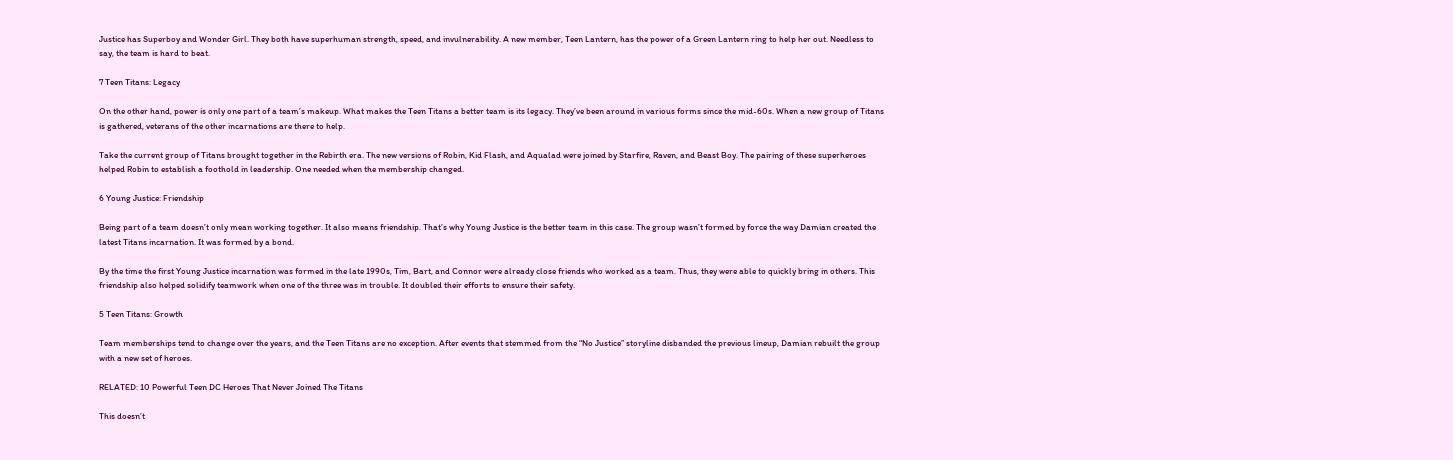Justice has Superboy and Wonder Girl. They both have superhuman strength, speed, and invulnerability. A new member, Teen Lantern, has the power of a Green Lantern ring to help her out. Needless to say, the team is hard to beat.

7 Teen Titans: Legacy

On the other hand, power is only one part of a team’s makeup. What makes the Teen Titans a better team is its legacy. They’ve been around in various forms since the mid-60s. When a new group of Titans is gathered, veterans of the other incarnations are there to help.

Take the current group of Titans brought together in the Rebirth era. The new versions of Robin, Kid Flash, and Aqualad were joined by Starfire, Raven, and Beast Boy. The pairing of these superheroes helped Robin to establish a foothold in leadership. One needed when the membership changed.

6 Young Justice: Friendship

Being part of a team doesn’t only mean working together. It also means friendship. That’s why Young Justice is the better team in this case. The group wasn’t formed by force the way Damian created the latest Titans incarnation. It was formed by a bond.

By the time the first Young Justice incarnation was formed in the late 1990s, Tim, Bart, and Connor were already close friends who worked as a team. Thus, they were able to quickly bring in others. This friendship also helped solidify teamwork when one of the three was in trouble. It doubled their efforts to ensure their safety.

5 Teen Titans: Growth

Team memberships tend to change over the years, and the Teen Titans are no exception. After events that stemmed from the “No Justice” storyline disbanded the previous lineup, Damian rebuilt the group with a new set of heroes.

RELATED: 10 Powerful Teen DC Heroes That Never Joined The Titans

This doesn’t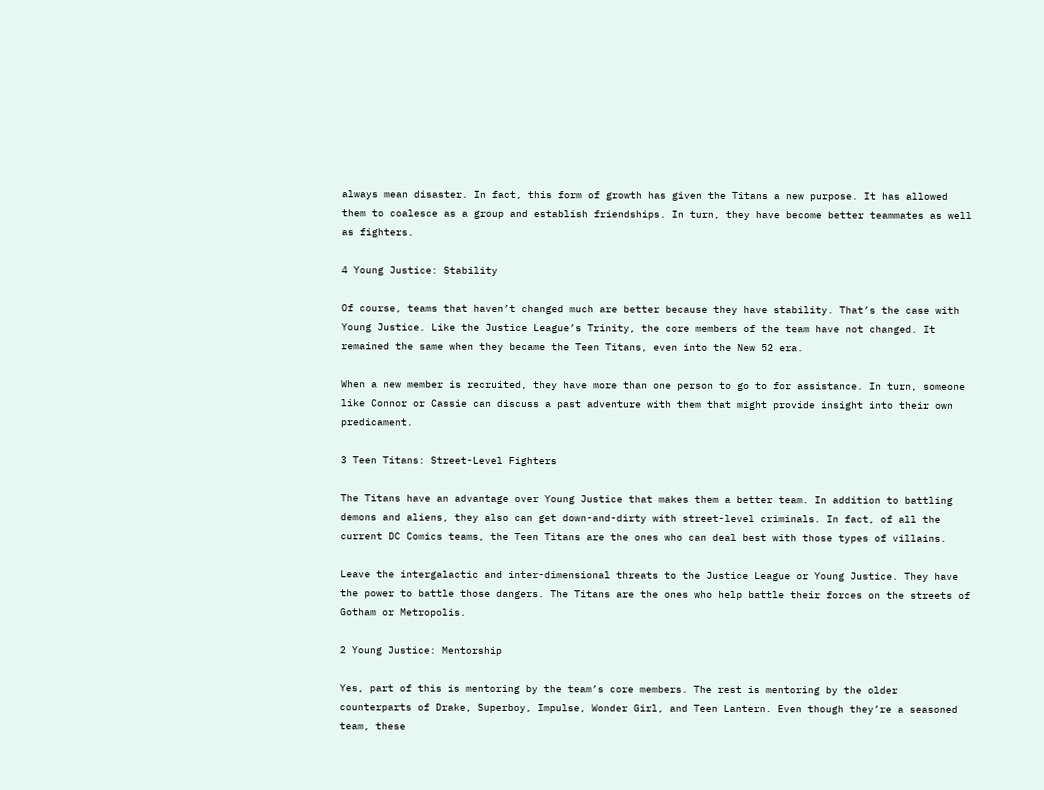always mean disaster. In fact, this form of growth has given the Titans a new purpose. It has allowed them to coalesce as a group and establish friendships. In turn, they have become better teammates as well as fighters.

4 Young Justice: Stability

Of course, teams that haven’t changed much are better because they have stability. That’s the case with Young Justice. Like the Justice League’s Trinity, the core members of the team have not changed. It remained the same when they became the Teen Titans, even into the New 52 era.

When a new member is recruited, they have more than one person to go to for assistance. In turn, someone like Connor or Cassie can discuss a past adventure with them that might provide insight into their own predicament.

3 Teen Titans: Street-Level Fighters

The Titans have an advantage over Young Justice that makes them a better team. In addition to battling demons and aliens, they also can get down-and-dirty with street-level criminals. In fact, of all the current DC Comics teams, the Teen Titans are the ones who can deal best with those types of villains.

Leave the intergalactic and inter-dimensional threats to the Justice League or Young Justice. They have the power to battle those dangers. The Titans are the ones who help battle their forces on the streets of Gotham or Metropolis.

2 Young Justice: Mentorship

Yes, part of this is mentoring by the team’s core members. The rest is mentoring by the older counterparts of Drake, Superboy, Impulse, Wonder Girl, and Teen Lantern. Even though they’re a seasoned team, these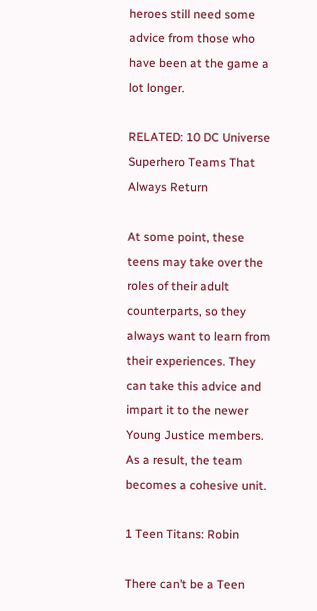heroes still need some advice from those who have been at the game a lot longer.

RELATED: 10 DC Universe Superhero Teams That Always Return

At some point, these teens may take over the roles of their adult counterparts, so they always want to learn from their experiences. They can take this advice and impart it to the newer Young Justice members. As a result, the team becomes a cohesive unit.

1 Teen Titans: Robin

There can’t be a Teen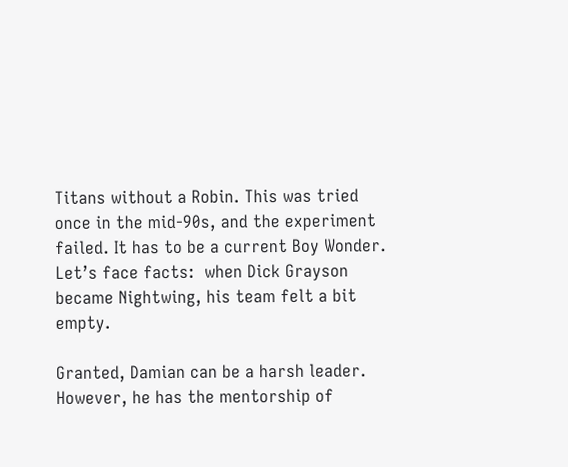Titans without a Robin. This was tried once in the mid-90s, and the experiment failed. It has to be a current Boy Wonder. Let’s face facts:  when Dick Grayson became Nightwing, his team felt a bit empty.

Granted, Damian can be a harsh leader. However, he has the mentorship of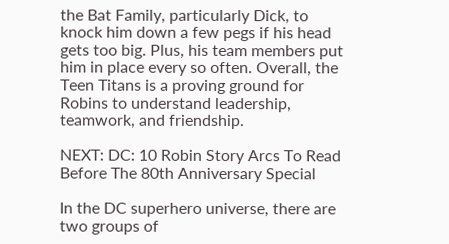the Bat Family, particularly Dick, to knock him down a few pegs if his head gets too big. Plus, his team members put him in place every so often. Overall, the Teen Titans is a proving ground for Robins to understand leadership, teamwork, and friendship.

NEXT: DC: 10 Robin Story Arcs To Read Before The 80th Anniversary Special

In the DC superhero universe, there are two groups of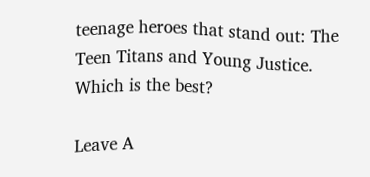teenage heroes that stand out: The Teen Titans and Young Justice. Which is the best?

Leave A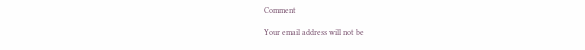Comment

Your email address will not be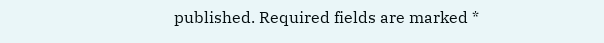published. Required fields are marked *